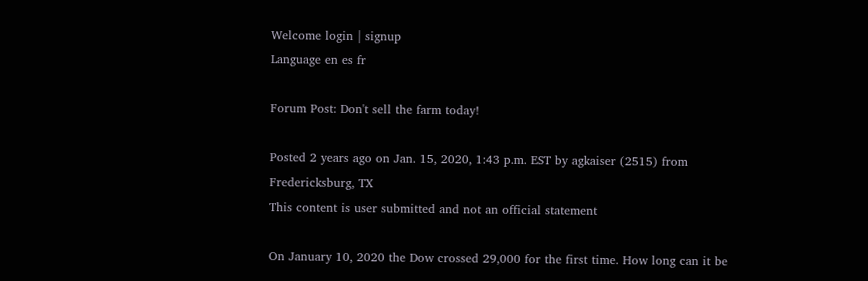Welcome login | signup
Language en es fr

Forum Post: Don't sell the farm today!

Posted 2 years ago on Jan. 15, 2020, 1:43 p.m. EST by agkaiser (2515) from Fredericksburg, TX
This content is user submitted and not an official statement

On January 10, 2020 the Dow crossed 29,000 for the first time. How long can it be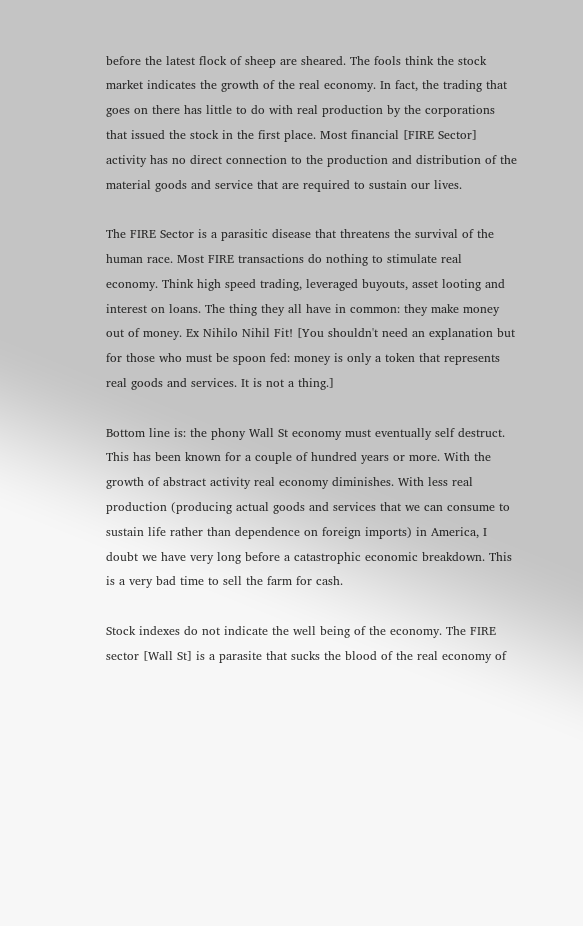before the latest flock of sheep are sheared. The fools think the stock market indicates the growth of the real economy. In fact, the trading that goes on there has little to do with real production by the corporations that issued the stock in the first place. Most financial [FIRE Sector] activity has no direct connection to the production and distribution of the material goods and service that are required to sustain our lives.

The FIRE Sector is a parasitic disease that threatens the survival of the human race. Most FIRE transactions do nothing to stimulate real economy. Think high speed trading, leveraged buyouts, asset looting and interest on loans. The thing they all have in common: they make money out of money. Ex Nihilo Nihil Fit! [You shouldn't need an explanation but for those who must be spoon fed: money is only a token that represents real goods and services. It is not a thing.]

Bottom line is: the phony Wall St economy must eventually self destruct. This has been known for a couple of hundred years or more. With the growth of abstract activity real economy diminishes. With less real production (producing actual goods and services that we can consume to sustain life rather than dependence on foreign imports) in America, I doubt we have very long before a catastrophic economic breakdown. This is a very bad time to sell the farm for cash.

Stock indexes do not indicate the well being of the economy. The FIRE sector [Wall St] is a parasite that sucks the blood of the real economy of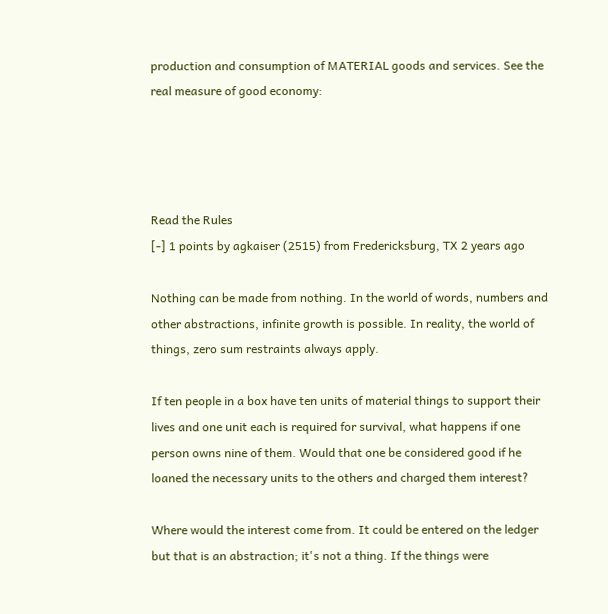production and consumption of MATERIAL goods and services. See the real measure of good economy:




Read the Rules
[-] 1 points by agkaiser (2515) from Fredericksburg, TX 2 years ago

Nothing can be made from nothing. In the world of words, numbers and other abstractions, infinite growth is possible. In reality, the world of things, zero sum restraints always apply.

If ten people in a box have ten units of material things to support their lives and one unit each is required for survival, what happens if one person owns nine of them. Would that one be considered good if he loaned the necessary units to the others and charged them interest?

Where would the interest come from. It could be entered on the ledger but that is an abstraction; it's not a thing. If the things were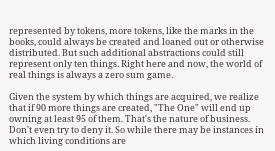represented by tokens, more tokens, like the marks in the books, could always be created and loaned out or otherwise distributed. But such additional abstractions could still represent only ten things. Right here and now, the world of real things is always a zero sum game.

Given the system by which things are acquired, we realize that if 90 more things are created, "The One" will end up owning at least 95 of them. That's the nature of business. Don't even try to deny it. So while there may be instances in which living conditions are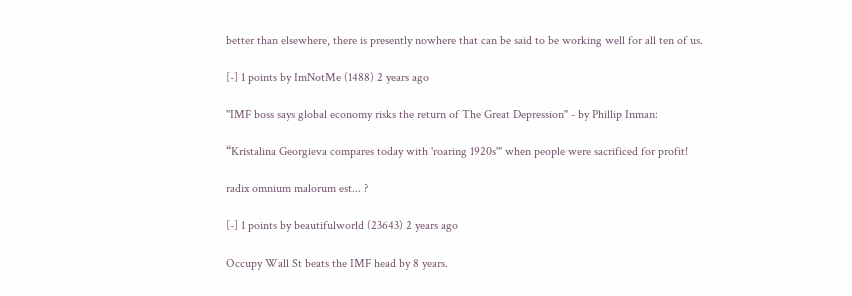better than elsewhere, there is presently nowhere that can be said to be working well for all ten of us.

[-] 1 points by ImNotMe (1488) 2 years ago

''IMF boss says global economy risks the return of The Great Depression'' - by Phillip Inman:

“Kristalina Georgieva compares today with 'roaring 1920s'" when people were sacrificed for profit!

radix omnium malorum est... ?

[-] 1 points by beautifulworld (23643) 2 years ago

Occupy Wall St beats the IMF head by 8 years.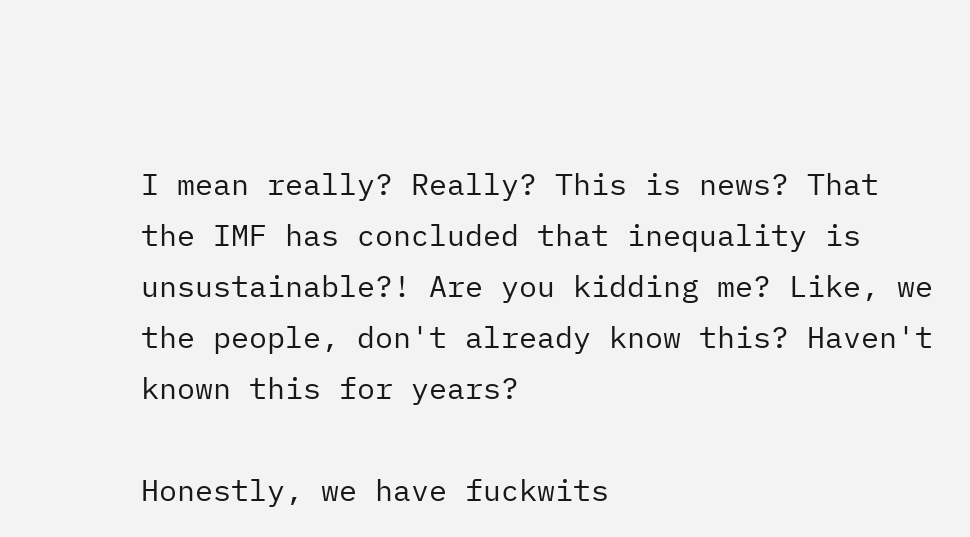I mean really? Really? This is news? That the IMF has concluded that inequality is unsustainable?! Are you kidding me? Like, we the people, don't already know this? Haven't known this for years?

Honestly, we have fuckwits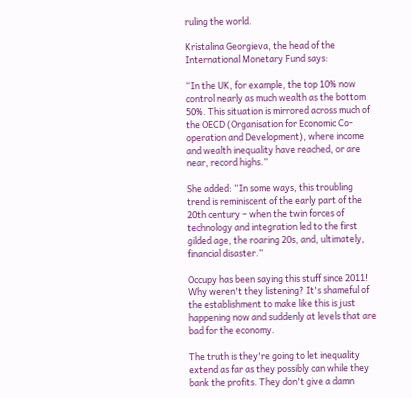ruling the world.

Kristalina Georgieva, the head of the International Monetary Fund says:

“In the UK, for example, the top 10% now control nearly as much wealth as the bottom 50%. This situation is mirrored across much of the OECD (Organisation for Economic Co-operation and Development), where income and wealth inequality have reached, or are near, record highs.”

She added: “In some ways, this troubling trend is reminiscent of the early part of the 20th century – when the twin forces of technology and integration led to the first gilded age, the roaring 20s, and, ultimately, financial disaster.”

Occupy has been saying this stuff since 2011! Why weren't they listening? It's shameful of the establishment to make like this is just happening now and suddenly at levels that are bad for the economy.

The truth is they're going to let inequality extend as far as they possibly can while they bank the profits. They don't give a damn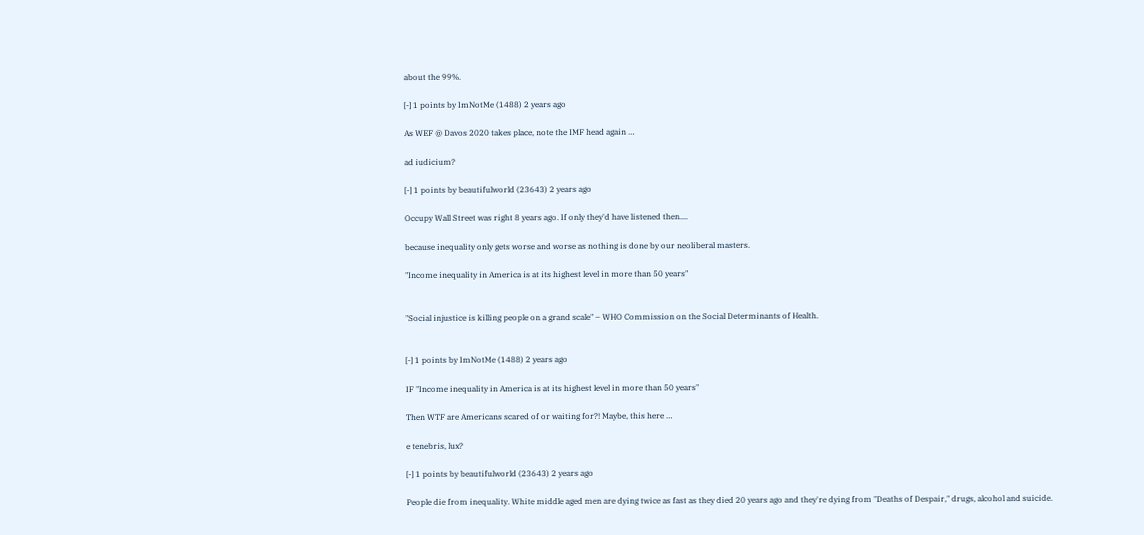about the 99%.

[-] 1 points by ImNotMe (1488) 2 years ago

As WEF @ Davos 2020 takes place, note the IMF head again …

ad iudicium?

[-] 1 points by beautifulworld (23643) 2 years ago

Occupy Wall Street was right 8 years ago. If only they'd have listened then....

because inequality only gets worse and worse as nothing is done by our neoliberal masters.

"Income inequality in America is at its highest level in more than 50 years"


"Social injustice is killing people on a grand scale" – WHO Commission on the Social Determinants of Health.


[-] 1 points by ImNotMe (1488) 2 years ago

IF "Income inequality in America is at its highest level in more than 50 years"

Then WTF are Americans scared of or waiting for?! Maybe, this here …

e tenebris, lux?

[-] 1 points by beautifulworld (23643) 2 years ago

People die from inequality. White middle aged men are dying twice as fast as they died 20 years ago and they're dying from "Deaths of Despair," drugs, alcohol and suicide.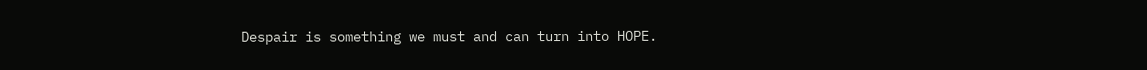Despair is something we must and can turn into HOPE.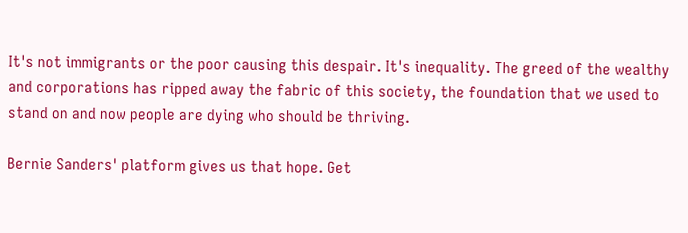It's not immigrants or the poor causing this despair. It's inequality. The greed of the wealthy and corporations has ripped away the fabric of this society, the foundation that we used to stand on and now people are dying who should be thriving.

Bernie Sanders' platform gives us that hope. Get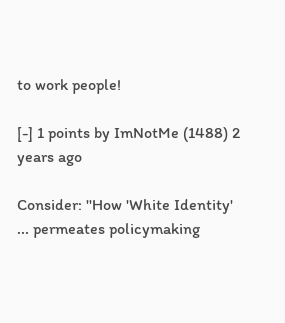to work people!

[-] 1 points by ImNotMe (1488) 2 years ago

Consider: ''How 'White Identity' ... permeates policymaking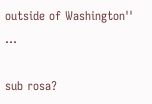outside of Washington'' ...

sub rosa?